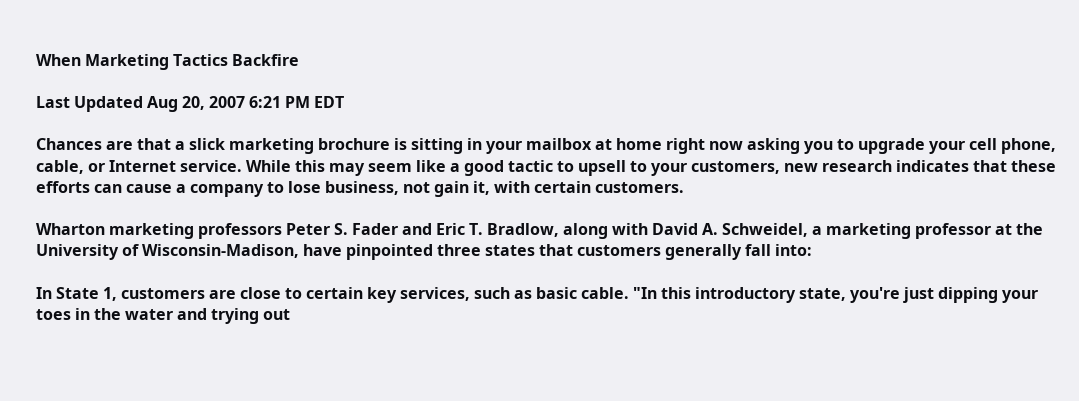When Marketing Tactics Backfire

Last Updated Aug 20, 2007 6:21 PM EDT

Chances are that a slick marketing brochure is sitting in your mailbox at home right now asking you to upgrade your cell phone, cable, or Internet service. While this may seem like a good tactic to upsell to your customers, new research indicates that these efforts can cause a company to lose business, not gain it, with certain customers.

Wharton marketing professors Peter S. Fader and Eric T. Bradlow, along with David A. Schweidel, a marketing professor at the University of Wisconsin-Madison, have pinpointed three states that customers generally fall into:

In State 1, customers are close to certain key services, such as basic cable. "In this introductory state, you're just dipping your toes in the water and trying out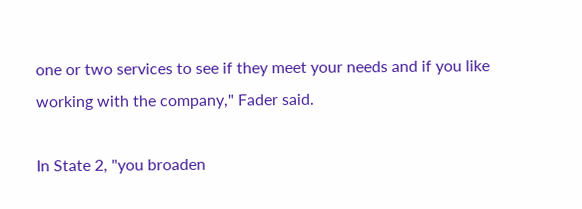one or two services to see if they meet your needs and if you like working with the company," Fader said.

In State 2, "you broaden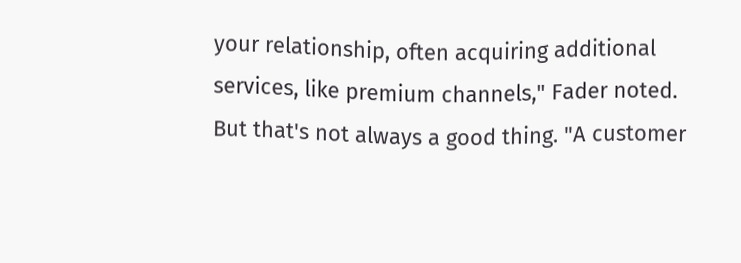your relationship, often acquiring additional services, like premium channels," Fader noted. But that's not always a good thing. "A customer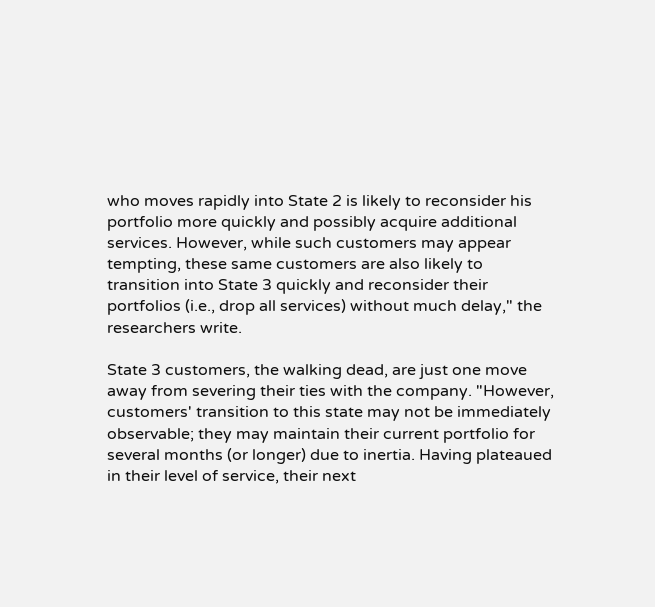who moves rapidly into State 2 is likely to reconsider his portfolio more quickly and possibly acquire additional services. However, while such customers may appear tempting, these same customers are also likely to transition into State 3 quickly and reconsider their portfolios (i.e., drop all services) without much delay," the researchers write.

State 3 customers, the walking dead, are just one move away from severing their ties with the company. "However, customers' transition to this state may not be immediately observable; they may maintain their current portfolio for several months (or longer) due to inertia. Having plateaued in their level of service, their next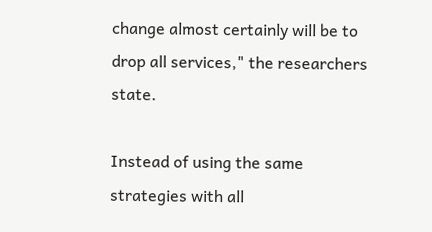change almost certainly will be to drop all services," the researchers state.

Instead of using the same strategies with all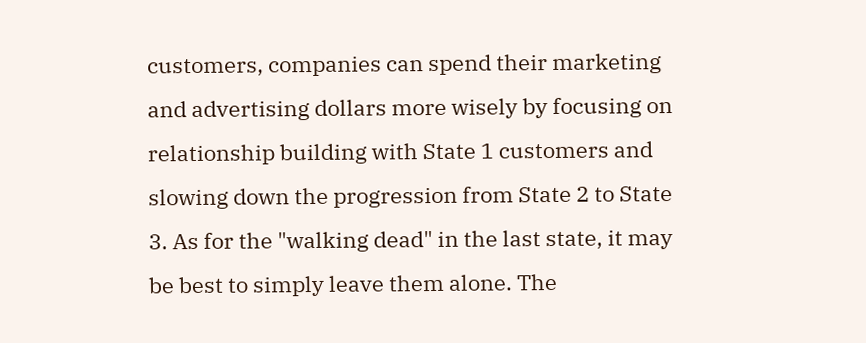customers, companies can spend their marketing and advertising dollars more wisely by focusing on relationship building with State 1 customers and slowing down the progression from State 2 to State 3. As for the "walking dead" in the last state, it may be best to simply leave them alone. The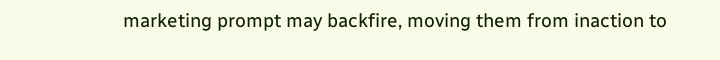marketing prompt may backfire, moving them from inaction to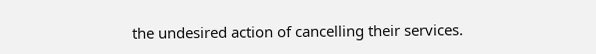the undesired action of cancelling their services.